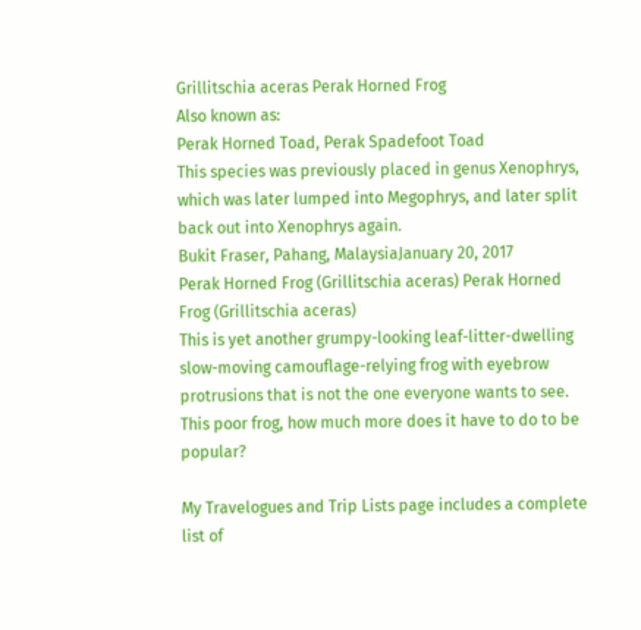Grillitschia aceras Perak Horned Frog
Also known as:
Perak Horned Toad, Perak Spadefoot Toad
This species was previously placed in genus Xenophrys, which was later lumped into Megophrys, and later split back out into Xenophrys again.
Bukit Fraser, Pahang, MalaysiaJanuary 20, 2017
Perak Horned Frog (Grillitschia aceras) Perak Horned Frog (Grillitschia aceras)
This is yet another grumpy-looking leaf-litter-dwelling slow-moving camouflage-relying frog with eyebrow protrusions that is not the one everyone wants to see. This poor frog, how much more does it have to do to be popular?

My Travelogues and Trip Lists page includes a complete list of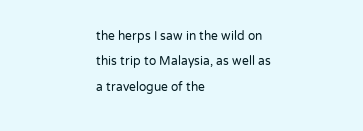the herps I saw in the wild on this trip to Malaysia, as well as a travelogue of the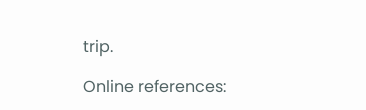trip.

Online references: